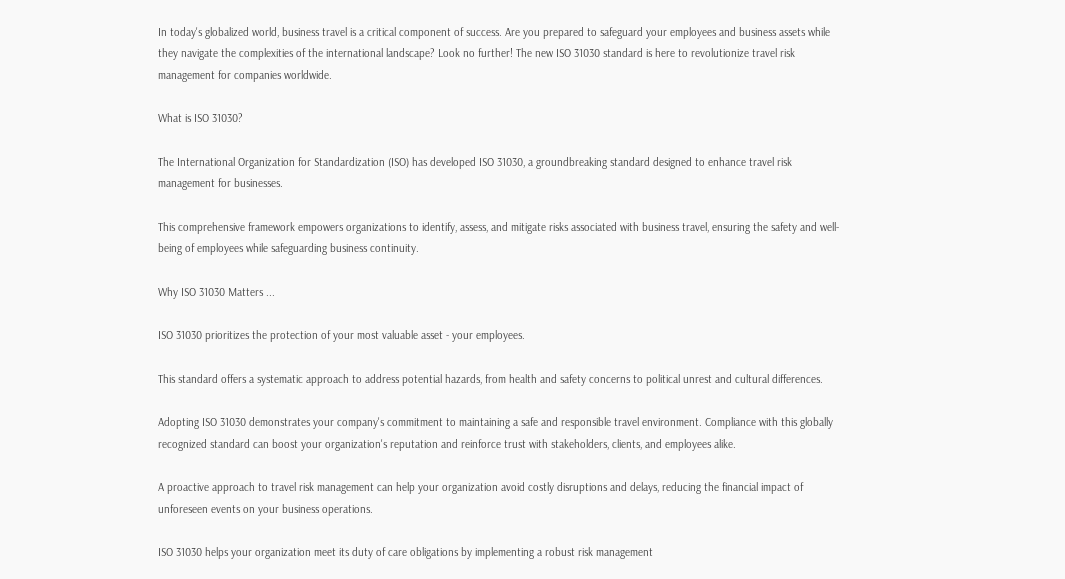In today's globalized world, business travel is a critical component of success. Are you prepared to safeguard your employees and business assets while they navigate the complexities of the international landscape? Look no further! The new ISO 31030 standard is here to revolutionize travel risk management for companies worldwide.

What is ISO 31030?

The International Organization for Standardization (ISO) has developed ISO 31030, a groundbreaking standard designed to enhance travel risk management for businesses.

This comprehensive framework empowers organizations to identify, assess, and mitigate risks associated with business travel, ensuring the safety and well-being of employees while safeguarding business continuity.

Why ISO 31030 Matters ...

ISO 31030 prioritizes the protection of your most valuable asset - your employees.

This standard offers a systematic approach to address potential hazards, from health and safety concerns to political unrest and cultural differences.

Adopting ISO 31030 demonstrates your company's commitment to maintaining a safe and responsible travel environment. Compliance with this globally recognized standard can boost your organization's reputation and reinforce trust with stakeholders, clients, and employees alike.

A proactive approach to travel risk management can help your organization avoid costly disruptions and delays, reducing the financial impact of unforeseen events on your business operations.

ISO 31030 helps your organization meet its duty of care obligations by implementing a robust risk management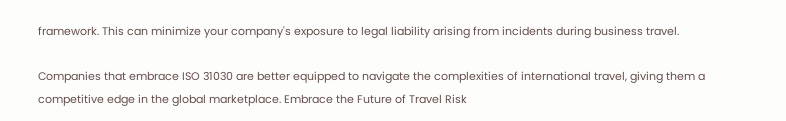framework. This can minimize your company's exposure to legal liability arising from incidents during business travel.

Companies that embrace ISO 31030 are better equipped to navigate the complexities of international travel, giving them a competitive edge in the global marketplace. Embrace the Future of Travel Risk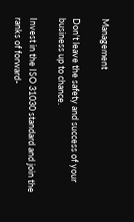Management

Don't leave the safety and success of your business up to chance.

Invest in the ISO 31030 standard and join the ranks of forward-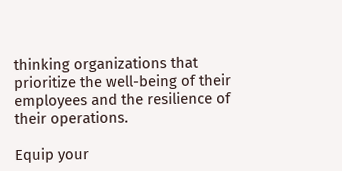thinking organizations that prioritize the well-being of their employees and the resilience of their operations.

Equip your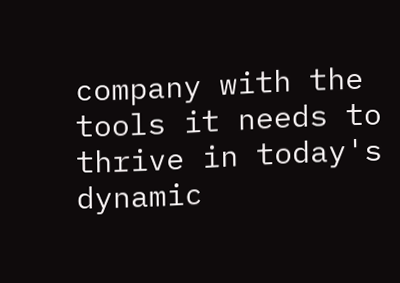company with the tools it needs to thrive in today's dynamic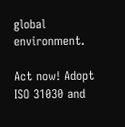global environment.

Act now! Adopt ISO 31030 and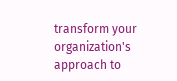transform your organization's approach to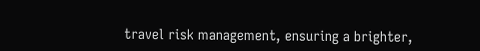travel risk management, ensuring a brighter,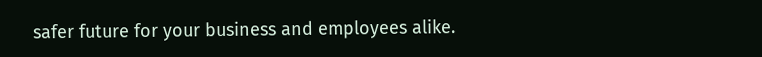safer future for your business and employees alike.